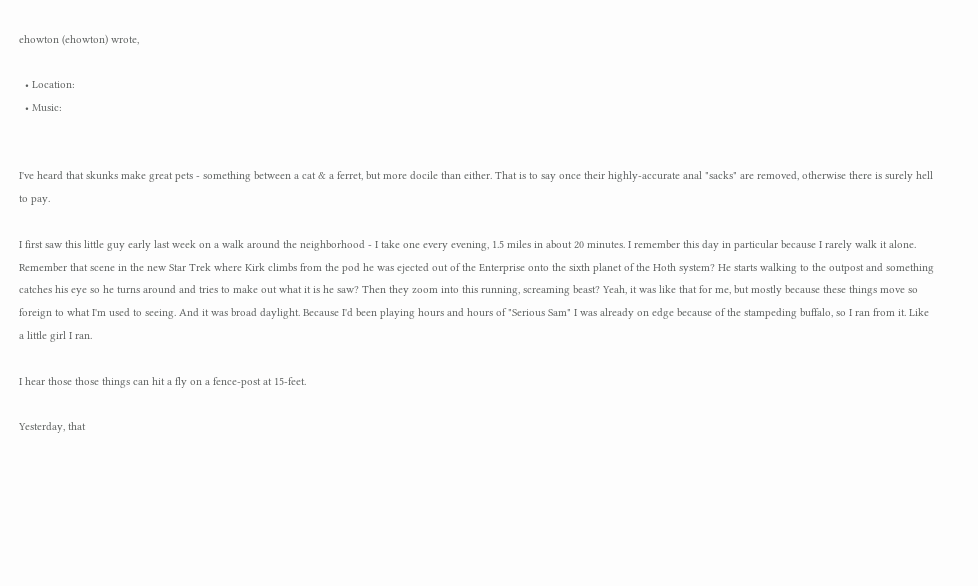ehowton (ehowton) wrote,

  • Location:
  • Music:


I've heard that skunks make great pets - something between a cat & a ferret, but more docile than either. That is to say once their highly-accurate anal "sacks" are removed, otherwise there is surely hell to pay.

I first saw this little guy early last week on a walk around the neighborhood - I take one every evening, 1.5 miles in about 20 minutes. I remember this day in particular because I rarely walk it alone. Remember that scene in the new Star Trek where Kirk climbs from the pod he was ejected out of the Enterprise onto the sixth planet of the Hoth system? He starts walking to the outpost and something catches his eye so he turns around and tries to make out what it is he saw? Then they zoom into this running, screaming beast? Yeah, it was like that for me, but mostly because these things move so foreign to what I'm used to seeing. And it was broad daylight. Because I'd been playing hours and hours of "Serious Sam" I was already on edge because of the stampeding buffalo, so I ran from it. Like a little girl I ran.

I hear those those things can hit a fly on a fence-post at 15-feet.

Yesterday, that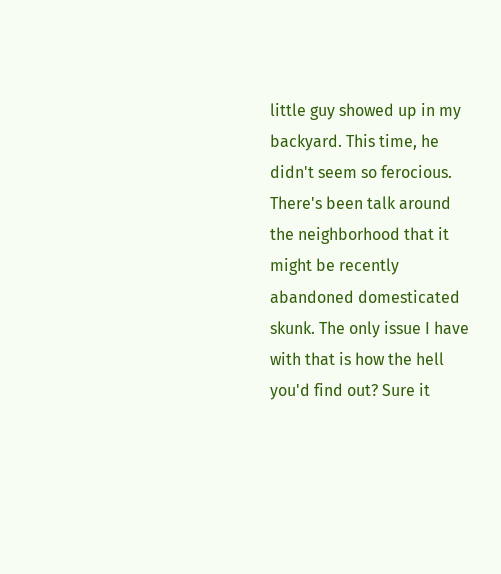little guy showed up in my backyard. This time, he didn't seem so ferocious. There's been talk around the neighborhood that it might be recently abandoned domesticated skunk. The only issue I have with that is how the hell you'd find out? Sure it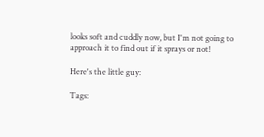looks soft and cuddly now, but I'm not going to approach it to find out if it sprays or not!

Here's the little guy:

Tags: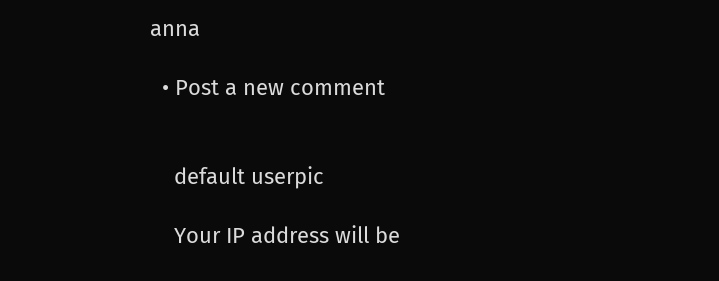anna

  • Post a new comment


    default userpic

    Your IP address will be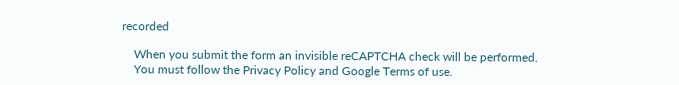recorded

    When you submit the form an invisible reCAPTCHA check will be performed.
    You must follow the Privacy Policy and Google Terms of use.